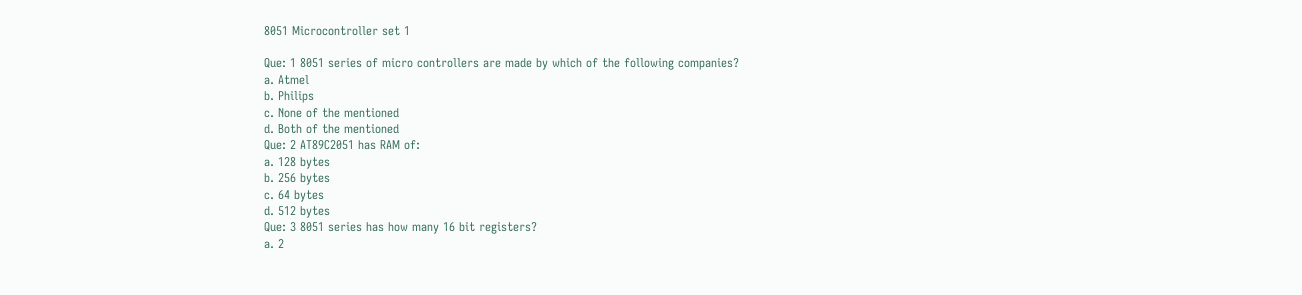8051 Microcontroller set 1

Que: 1 8051 series of micro controllers are made by which of the following companies?
a. Atmel
b. Philips
c. None of the mentioned
d. Both of the mentioned
Que: 2 AT89C2051 has RAM of:
a. 128 bytes
b. 256 bytes
c. 64 bytes
d. 512 bytes
Que: 3 8051 series has how many 16 bit registers?
a. 2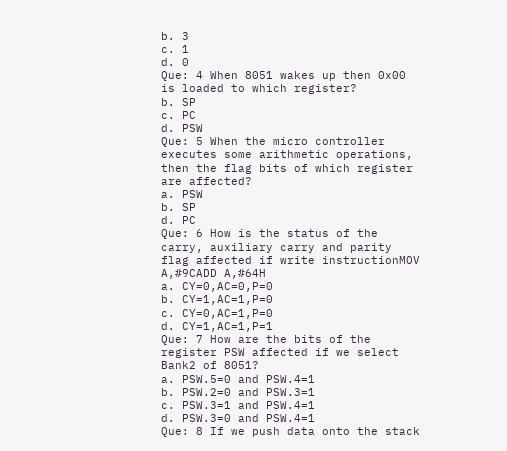b. 3
c. 1
d. 0
Que: 4 When 8051 wakes up then 0x00 is loaded to which register?
b. SP
c. PC
d. PSW
Que: 5 When the micro controller executes some arithmetic operations, then the flag bits of which register are affected?
a. PSW
b. SP
d. PC
Que: 6 How is the status of the carry, auxiliary carry and parity flag affected if write instructionMOV A,#9CADD A,#64H
a. CY=0,AC=0,P=0
b. CY=1,AC=1,P=0
c. CY=0,AC=1,P=0
d. CY=1,AC=1,P=1
Que: 7 How are the bits of the register PSW affected if we select Bank2 of 8051?
a. PSW.5=0 and PSW.4=1
b. PSW.2=0 and PSW.3=1
c. PSW.3=1 and PSW.4=1
d. PSW.3=0 and PSW.4=1
Que: 8 If we push data onto the stack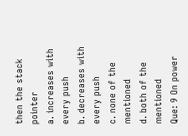then the stack pointer
a. increases with every push
b. decreases with every push
c. none of the mentioned
d. both of the mentioned
Que: 9 On power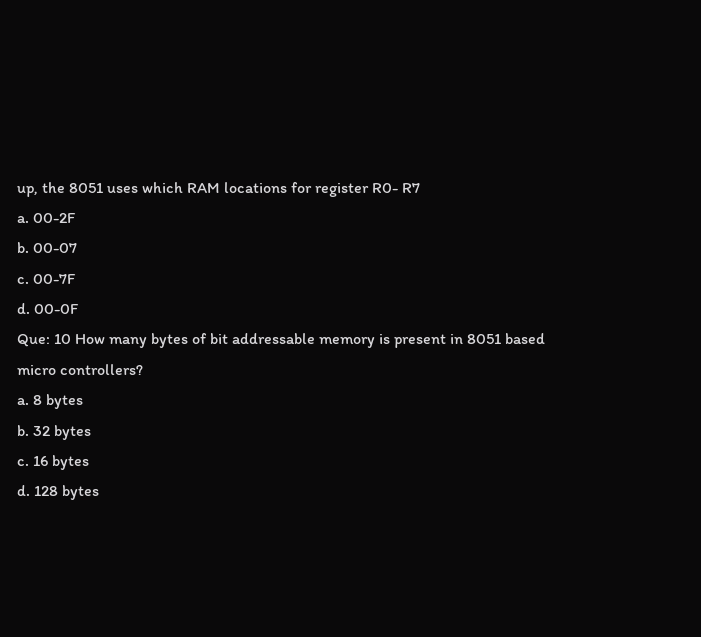up, the 8051 uses which RAM locations for register R0- R7
a. 00-2F
b. 00-07
c. 00-7F
d. 00-0F
Que: 10 How many bytes of bit addressable memory is present in 8051 based micro controllers?
a. 8 bytes
b. 32 bytes
c. 16 bytes
d. 128 bytes